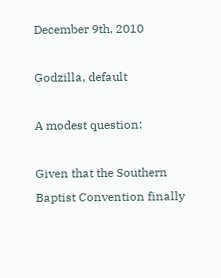December 9th, 2010

Godzilla, default

A modest question:

Given that the Southern Baptist Convention finally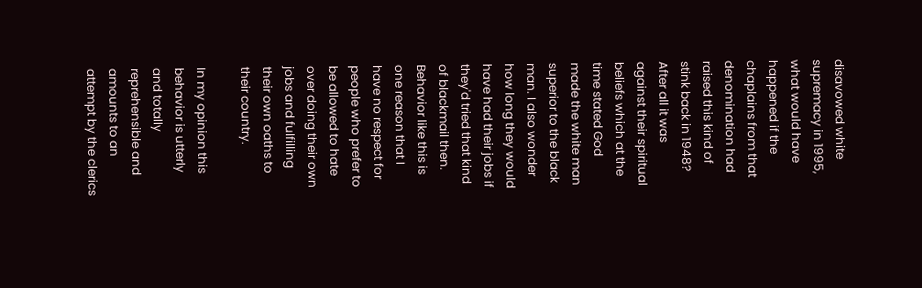disavowed white supremacy in 1995, what would have happened if the chaplains from that denomination had raised this kind of stink back in 1948? After all it was against their spiritual beliefs which at the time stated God made the white man superior to the black man. I also wonder how long they would have had their jobs if they'd tried that kind of blackmail then. Behavior like this is one reason that I have no respect for people who prefer to be allowed to hate over doing their own jobs and fulfilling their own oaths to their country.

In my opinion this behavior is utterly and totally reprehensible and amounts to an attempt by the clerics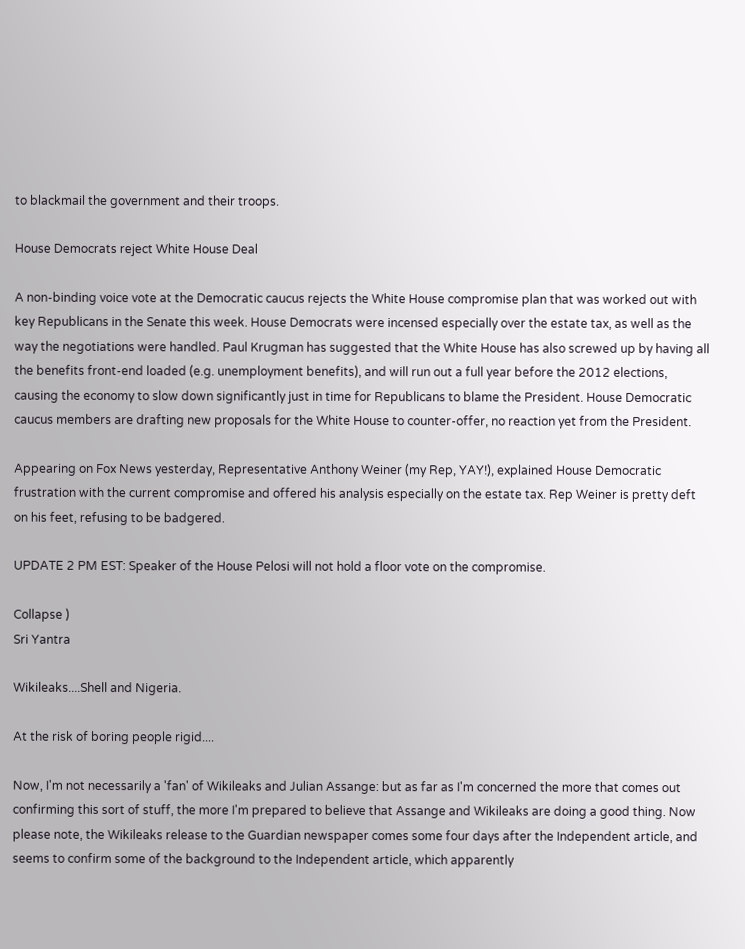to blackmail the government and their troops.

House Democrats reject White House Deal

A non-binding voice vote at the Democratic caucus rejects the White House compromise plan that was worked out with key Republicans in the Senate this week. House Democrats were incensed especially over the estate tax, as well as the way the negotiations were handled. Paul Krugman has suggested that the White House has also screwed up by having all the benefits front-end loaded (e.g. unemployment benefits), and will run out a full year before the 2012 elections, causing the economy to slow down significantly just in time for Republicans to blame the President. House Democratic caucus members are drafting new proposals for the White House to counter-offer, no reaction yet from the President.

Appearing on Fox News yesterday, Representative Anthony Weiner (my Rep, YAY!), explained House Democratic frustration with the current compromise and offered his analysis especially on the estate tax. Rep Weiner is pretty deft on his feet, refusing to be badgered.

UPDATE 2 PM EST: Speaker of the House Pelosi will not hold a floor vote on the compromise.

Collapse )
Sri Yantra

Wikileaks....Shell and Nigeria.

At the risk of boring people rigid....

Now, I'm not necessarily a 'fan' of Wikileaks and Julian Assange: but as far as I'm concerned the more that comes out confirming this sort of stuff, the more I'm prepared to believe that Assange and Wikileaks are doing a good thing. Now please note, the Wikileaks release to the Guardian newspaper comes some four days after the Independent article, and seems to confirm some of the background to the Independent article, which apparently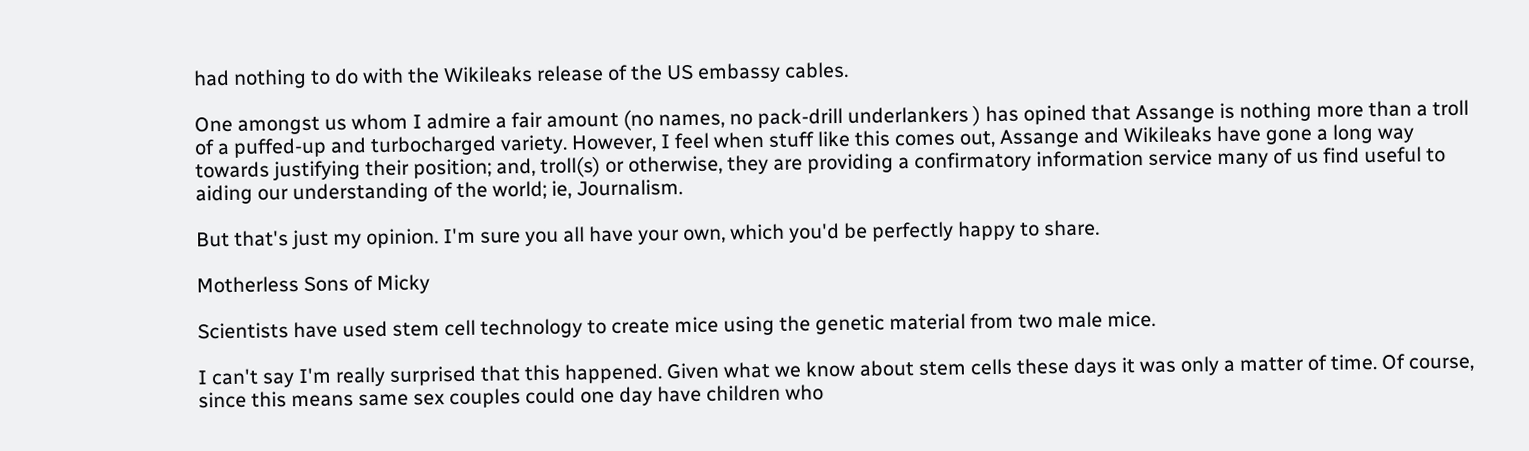had nothing to do with the Wikileaks release of the US embassy cables.

One amongst us whom I admire a fair amount (no names, no pack-drill underlankers ) has opined that Assange is nothing more than a troll of a puffed-up and turbocharged variety. However, I feel when stuff like this comes out, Assange and Wikileaks have gone a long way towards justifying their position; and, troll(s) or otherwise, they are providing a confirmatory information service many of us find useful to aiding our understanding of the world; ie, Journalism.

But that's just my opinion. I'm sure you all have your own, which you'd be perfectly happy to share.

Motherless Sons of Micky

Scientists have used stem cell technology to create mice using the genetic material from two male mice.

I can't say I'm really surprised that this happened. Given what we know about stem cells these days it was only a matter of time. Of course, since this means same sex couples could one day have children who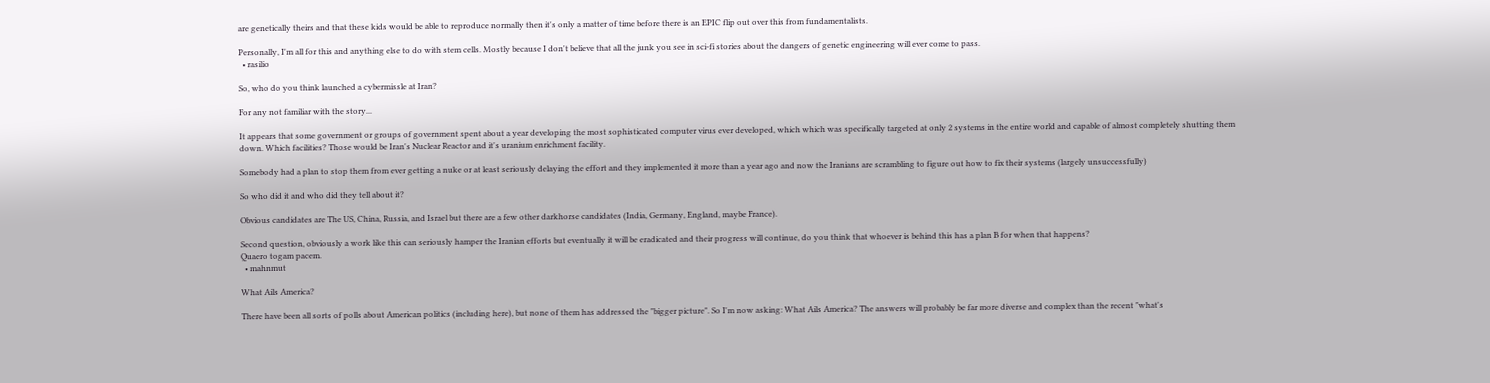are genetically theirs and that these kids would be able to reproduce normally then it's only a matter of time before there is an EPIC flip out over this from fundamentalists.

Personally, I'm all for this and anything else to do with stem cells. Mostly because I don't believe that all the junk you see in sci-fi stories about the dangers of genetic engineering will ever come to pass.
  • rasilio

So, who do you think launched a cybermissle at Iran?

For any not familiar with the story...

It appears that some government or groups of government spent about a year developing the most sophisticated computer virus ever developed, which which was specifically targeted at only 2 systems in the entire world and capable of almost completely shutting them down. Which facilities? Those would be Iran's Nuclear Reactor and it's uranium enrichment facility.

Somebody had a plan to stop them from ever getting a nuke or at least seriously delaying the effort and they implemented it more than a year ago and now the Iranians are scrambling to figure out how to fix their systems (largely unsuccessfully)

So who did it and who did they tell about it?

Obvious candidates are The US, China, Russia, and Israel but there are a few other darkhorse candidates (India, Germany, England, maybe France).

Second question, obviously a work like this can seriously hamper the Iranian efforts but eventually it will be eradicated and their progress will continue, do you think that whoever is behind this has a plan B for when that happens?
Quaero togam pacem.
  • mahnmut

What Ails America?

There have been all sorts of polls about American politics (including here), but none of them has addressed the "bigger picture". So I'm now asking: What Ails America? The answers will probably be far more diverse and complex than the recent "what's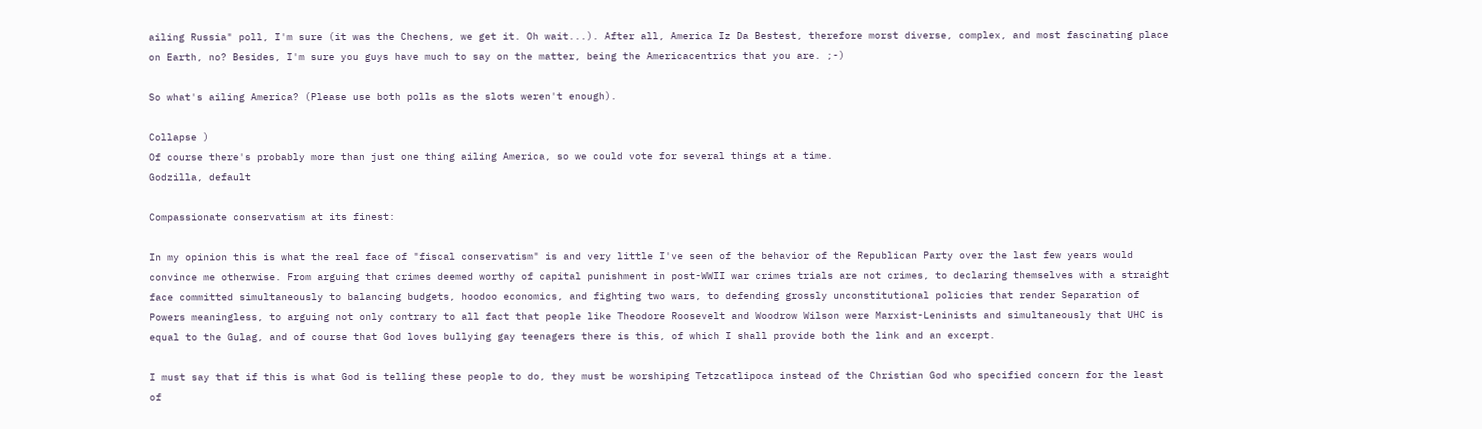ailing Russia" poll, I'm sure (it was the Chechens, we get it. Oh wait...). After all, America Iz Da Bestest, therefore morst diverse, complex, and most fascinating place on Earth, no? Besides, I'm sure you guys have much to say on the matter, being the Americacentrics that you are. ;-)

So what's ailing America? (Please use both polls as the slots weren't enough).

Collapse )
Of course there's probably more than just one thing ailing America, so we could vote for several things at a time.
Godzilla, default

Compassionate conservatism at its finest:

In my opinion this is what the real face of "fiscal conservatism" is and very little I've seen of the behavior of the Republican Party over the last few years would convince me otherwise. From arguing that crimes deemed worthy of capital punishment in post-WWII war crimes trials are not crimes, to declaring themselves with a straight face committed simultaneously to balancing budgets, hoodoo economics, and fighting two wars, to defending grossly unconstitutional policies that render Separation of Powers meaningless, to arguing not only contrary to all fact that people like Theodore Roosevelt and Woodrow Wilson were Marxist-Leninists and simultaneously that UHC is equal to the Gulag, and of course that God loves bullying gay teenagers there is this, of which I shall provide both the link and an excerpt.

I must say that if this is what God is telling these people to do, they must be worshiping Tetzcatlipoca instead of the Christian God who specified concern for the least of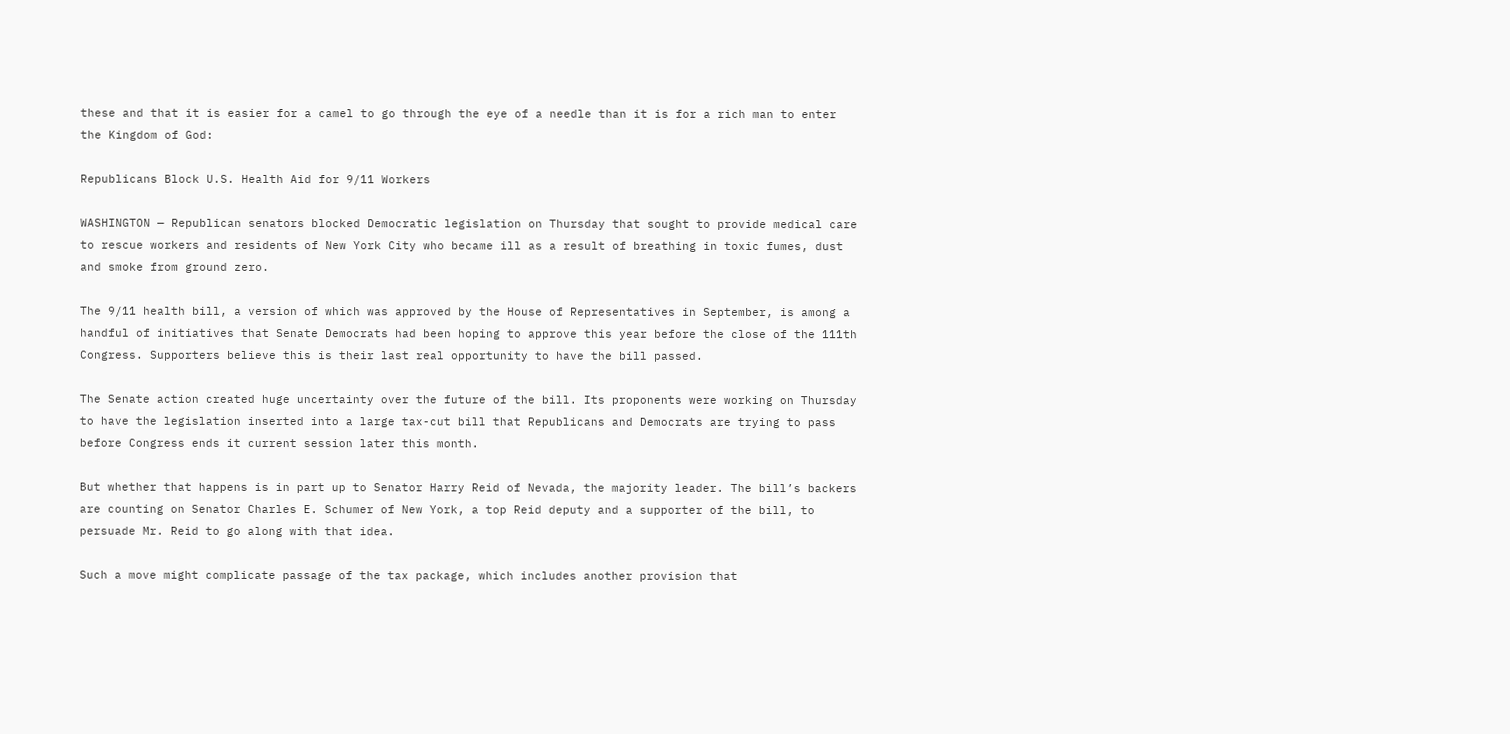these and that it is easier for a camel to go through the eye of a needle than it is for a rich man to enter the Kingdom of God:

Republicans Block U.S. Health Aid for 9/11 Workers

WASHINGTON — Republican senators blocked Democratic legislation on Thursday that sought to provide medical care to rescue workers and residents of New York City who became ill as a result of breathing in toxic fumes, dust and smoke from ground zero.

The 9/11 health bill, a version of which was approved by the House of Representatives in September, is among a handful of initiatives that Senate Democrats had been hoping to approve this year before the close of the 111th Congress. Supporters believe this is their last real opportunity to have the bill passed.

The Senate action created huge uncertainty over the future of the bill. Its proponents were working on Thursday to have the legislation inserted into a large tax-cut bill that Republicans and Democrats are trying to pass before Congress ends it current session later this month.

But whether that happens is in part up to Senator Harry Reid of Nevada, the majority leader. The bill’s backers are counting on Senator Charles E. Schumer of New York, a top Reid deputy and a supporter of the bill, to persuade Mr. Reid to go along with that idea.

Such a move might complicate passage of the tax package, which includes another provision that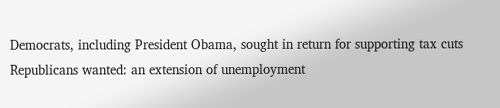Democrats, including President Obama, sought in return for supporting tax cuts Republicans wanted: an extension of unemployment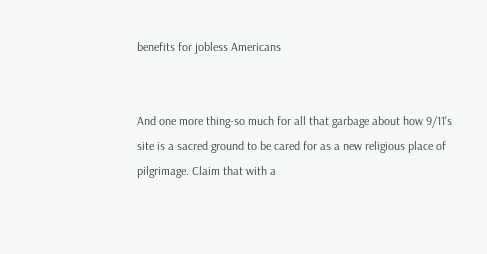benefits for jobless Americans


And one more thing-so much for all that garbage about how 9/11's site is a sacred ground to be cared for as a new religious place of pilgrimage. Claim that with a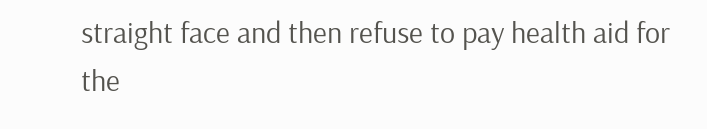straight face and then refuse to pay health aid for the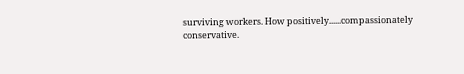surviving workers. How positively......compassionately conservative.